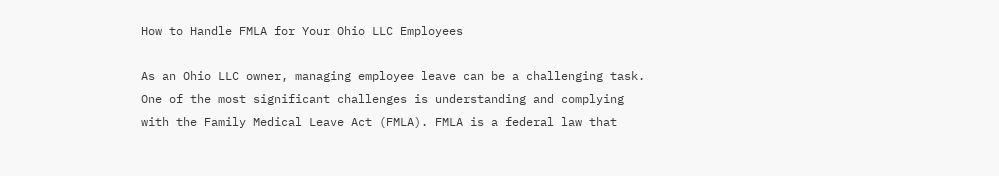How to Handle FMLA for Your Ohio LLC Employees

As an Ohio LLC owner, managing employee leave can be a challenging task. One of the most significant challenges is understanding and complying with the Family Medical Leave Act (FMLA). FMLA is a federal law that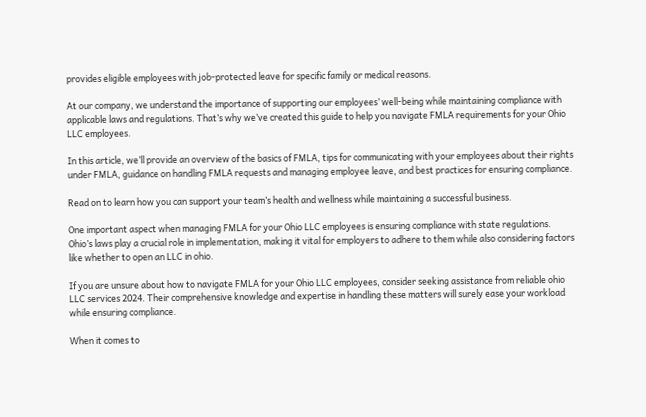provides eligible employees with job-protected leave for specific family or medical reasons.

At our company, we understand the importance of supporting our employees’ well-being while maintaining compliance with applicable laws and regulations. That’s why we’ve created this guide to help you navigate FMLA requirements for your Ohio LLC employees.

In this article, we’ll provide an overview of the basics of FMLA, tips for communicating with your employees about their rights under FMLA, guidance on handling FMLA requests and managing employee leave, and best practices for ensuring compliance.

Read on to learn how you can support your team’s health and wellness while maintaining a successful business.

One important aspect when managing FMLA for your Ohio LLC employees is ensuring compliance with state regulations. Ohio’s laws play a crucial role in implementation, making it vital for employers to adhere to them while also considering factors like whether to open an LLC in ohio.

If you are unsure about how to navigate FMLA for your Ohio LLC employees, consider seeking assistance from reliable ohio LLC services 2024. Their comprehensive knowledge and expertise in handling these matters will surely ease your workload while ensuring compliance.

When it comes to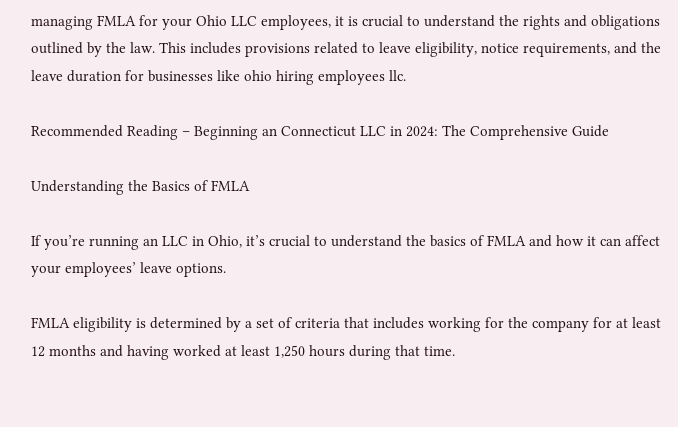managing FMLA for your Ohio LLC employees, it is crucial to understand the rights and obligations outlined by the law. This includes provisions related to leave eligibility, notice requirements, and the leave duration for businesses like ohio hiring employees llc.

Recommended Reading – Beginning an Connecticut LLC in 2024: The Comprehensive Guide

Understanding the Basics of FMLA

If you’re running an LLC in Ohio, it’s crucial to understand the basics of FMLA and how it can affect your employees’ leave options.

FMLA eligibility is determined by a set of criteria that includes working for the company for at least 12 months and having worked at least 1,250 hours during that time.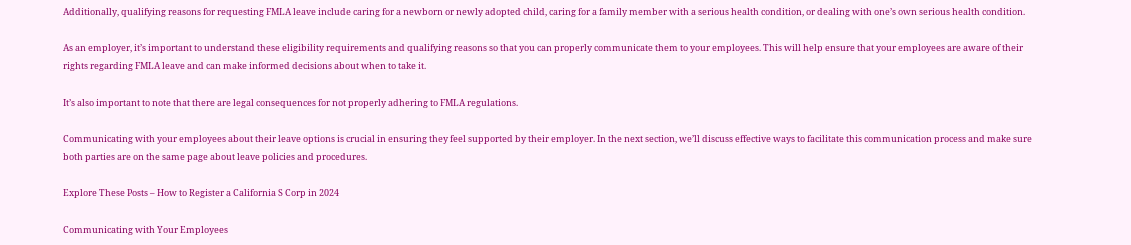Additionally, qualifying reasons for requesting FMLA leave include caring for a newborn or newly adopted child, caring for a family member with a serious health condition, or dealing with one’s own serious health condition.

As an employer, it’s important to understand these eligibility requirements and qualifying reasons so that you can properly communicate them to your employees. This will help ensure that your employees are aware of their rights regarding FMLA leave and can make informed decisions about when to take it.

It’s also important to note that there are legal consequences for not properly adhering to FMLA regulations.

Communicating with your employees about their leave options is crucial in ensuring they feel supported by their employer. In the next section, we’ll discuss effective ways to facilitate this communication process and make sure both parties are on the same page about leave policies and procedures.

Explore These Posts – How to Register a California S Corp in 2024

Communicating with Your Employees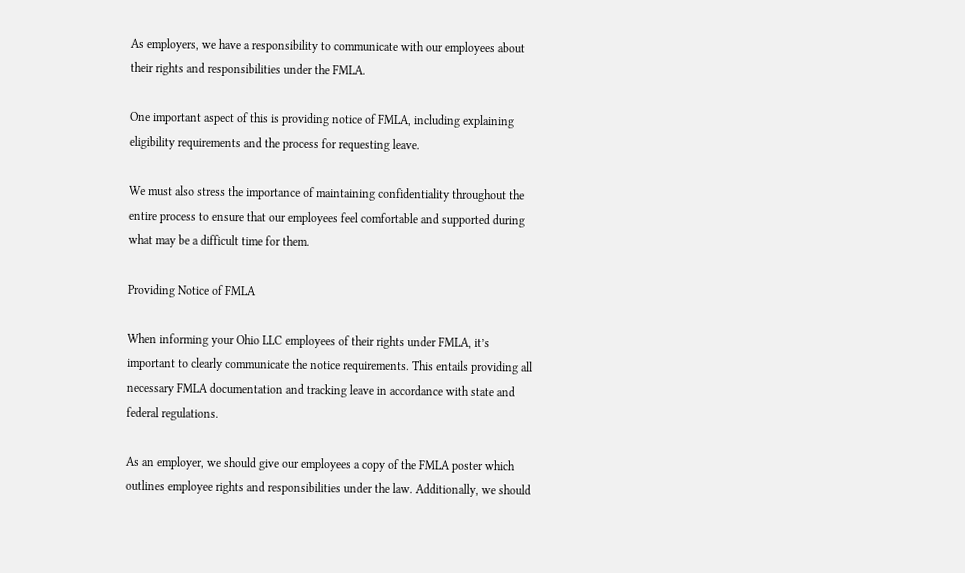As employers, we have a responsibility to communicate with our employees about their rights and responsibilities under the FMLA.

One important aspect of this is providing notice of FMLA, including explaining eligibility requirements and the process for requesting leave.

We must also stress the importance of maintaining confidentiality throughout the entire process to ensure that our employees feel comfortable and supported during what may be a difficult time for them.

Providing Notice of FMLA

When informing your Ohio LLC employees of their rights under FMLA, it’s important to clearly communicate the notice requirements. This entails providing all necessary FMLA documentation and tracking leave in accordance with state and federal regulations.

As an employer, we should give our employees a copy of the FMLA poster which outlines employee rights and responsibilities under the law. Additionally, we should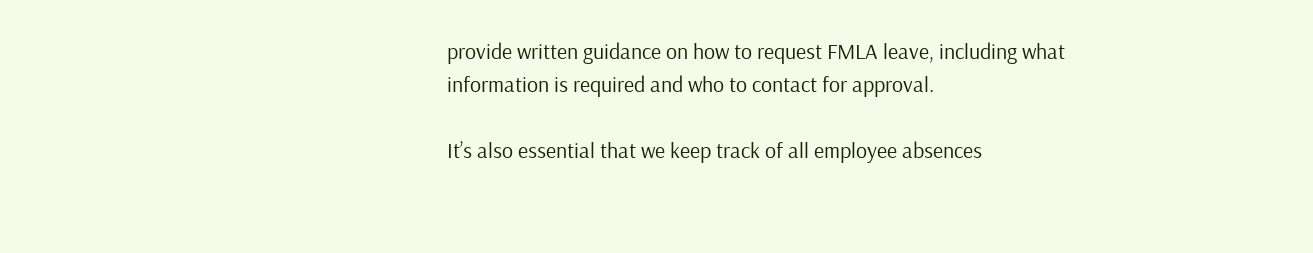provide written guidance on how to request FMLA leave, including what information is required and who to contact for approval.

It’s also essential that we keep track of all employee absences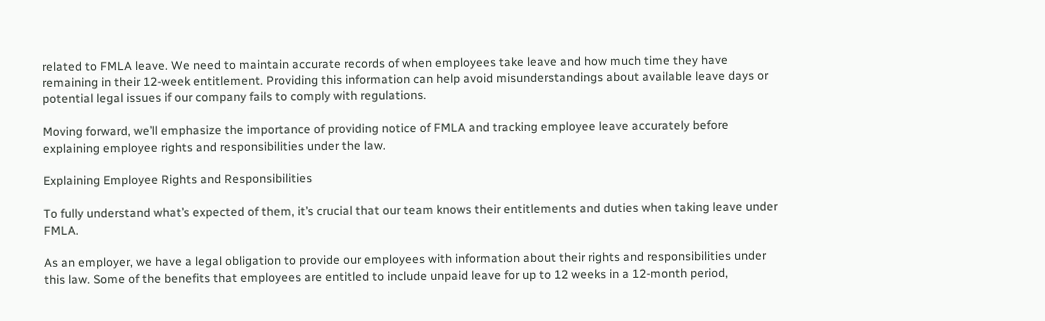related to FMLA leave. We need to maintain accurate records of when employees take leave and how much time they have remaining in their 12-week entitlement. Providing this information can help avoid misunderstandings about available leave days or potential legal issues if our company fails to comply with regulations.

Moving forward, we’ll emphasize the importance of providing notice of FMLA and tracking employee leave accurately before explaining employee rights and responsibilities under the law.

Explaining Employee Rights and Responsibilities

To fully understand what’s expected of them, it’s crucial that our team knows their entitlements and duties when taking leave under FMLA.

As an employer, we have a legal obligation to provide our employees with information about their rights and responsibilities under this law. Some of the benefits that employees are entitled to include unpaid leave for up to 12 weeks in a 12-month period,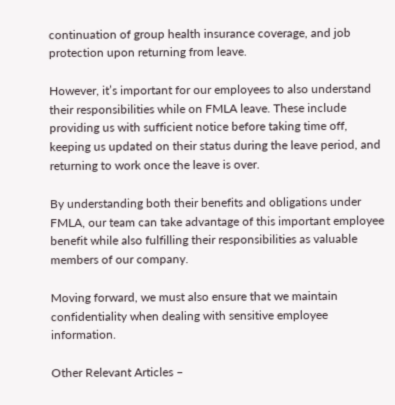continuation of group health insurance coverage, and job protection upon returning from leave.

However, it’s important for our employees to also understand their responsibilities while on FMLA leave. These include providing us with sufficient notice before taking time off, keeping us updated on their status during the leave period, and returning to work once the leave is over.

By understanding both their benefits and obligations under FMLA, our team can take advantage of this important employee benefit while also fulfilling their responsibilities as valuable members of our company.

Moving forward, we must also ensure that we maintain confidentiality when dealing with sensitive employee information.

Other Relevant Articles –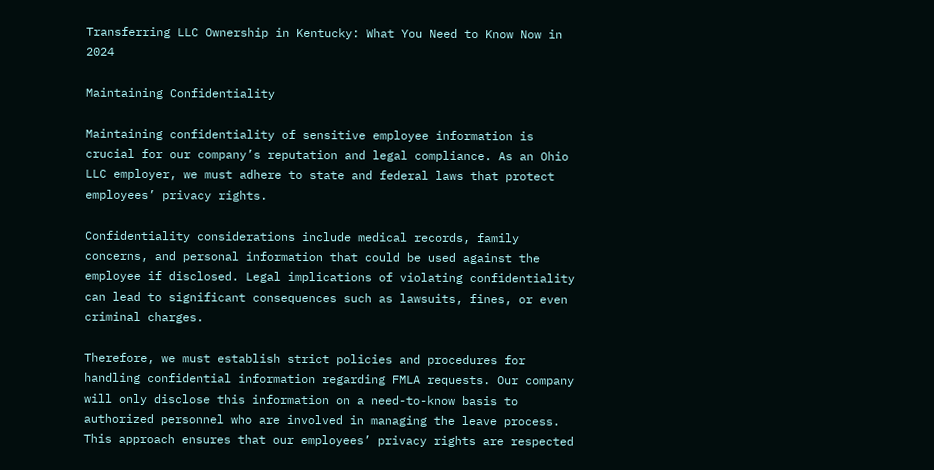Transferring LLC Ownership in Kentucky: What You Need to Know Now in 2024

Maintaining Confidentiality

Maintaining confidentiality of sensitive employee information is crucial for our company’s reputation and legal compliance. As an Ohio LLC employer, we must adhere to state and federal laws that protect employees’ privacy rights.

Confidentiality considerations include medical records, family concerns, and personal information that could be used against the employee if disclosed. Legal implications of violating confidentiality can lead to significant consequences such as lawsuits, fines, or even criminal charges.

Therefore, we must establish strict policies and procedures for handling confidential information regarding FMLA requests. Our company will only disclose this information on a need-to-know basis to authorized personnel who are involved in managing the leave process. This approach ensures that our employees’ privacy rights are respected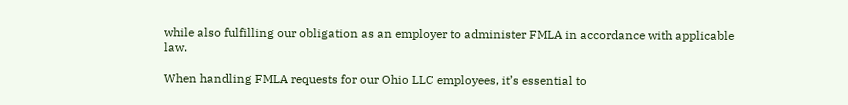while also fulfilling our obligation as an employer to administer FMLA in accordance with applicable law.

When handling FMLA requests for our Ohio LLC employees, it’s essential to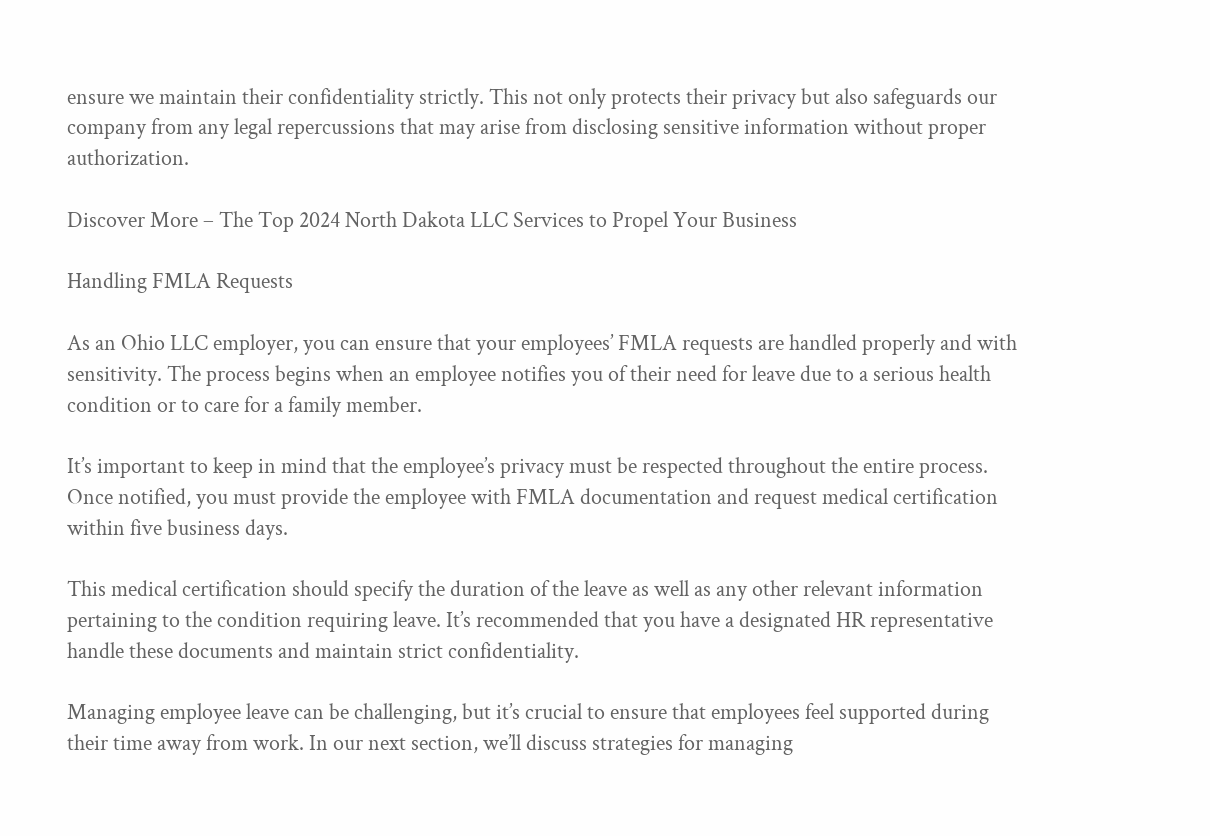ensure we maintain their confidentiality strictly. This not only protects their privacy but also safeguards our company from any legal repercussions that may arise from disclosing sensitive information without proper authorization.

Discover More – The Top 2024 North Dakota LLC Services to Propel Your Business

Handling FMLA Requests

As an Ohio LLC employer, you can ensure that your employees’ FMLA requests are handled properly and with sensitivity. The process begins when an employee notifies you of their need for leave due to a serious health condition or to care for a family member.

It’s important to keep in mind that the employee’s privacy must be respected throughout the entire process. Once notified, you must provide the employee with FMLA documentation and request medical certification within five business days.

This medical certification should specify the duration of the leave as well as any other relevant information pertaining to the condition requiring leave. It’s recommended that you have a designated HR representative handle these documents and maintain strict confidentiality.

Managing employee leave can be challenging, but it’s crucial to ensure that employees feel supported during their time away from work. In our next section, we’ll discuss strategies for managing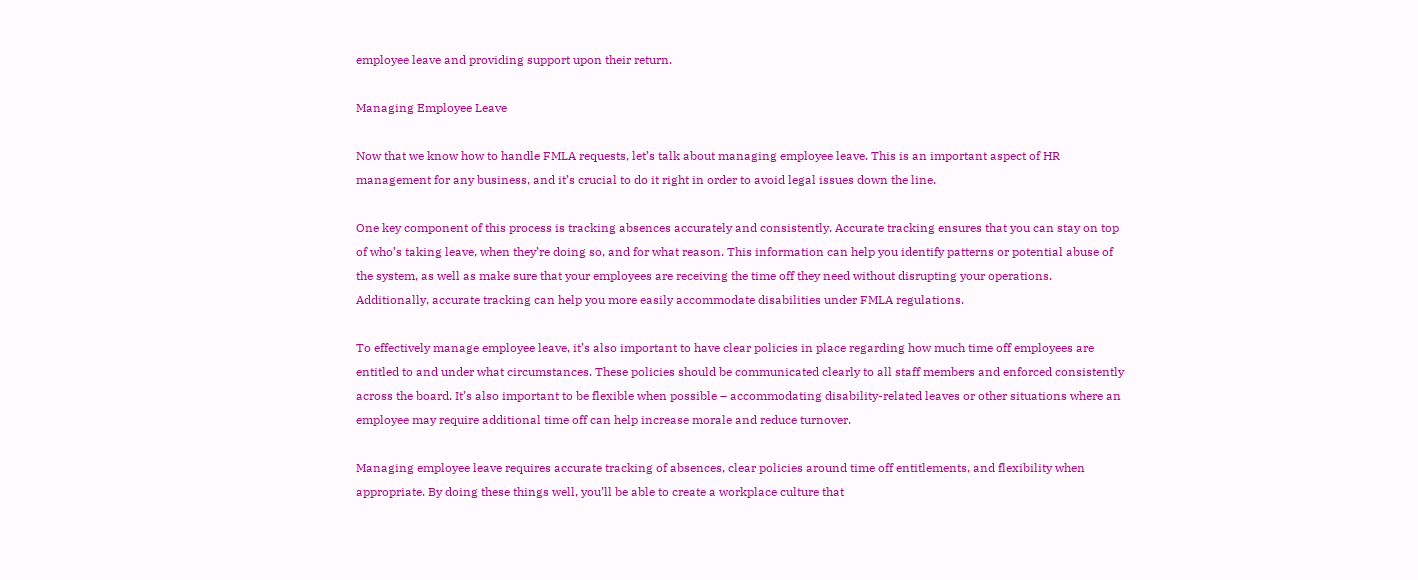employee leave and providing support upon their return.

Managing Employee Leave

Now that we know how to handle FMLA requests, let’s talk about managing employee leave. This is an important aspect of HR management for any business, and it’s crucial to do it right in order to avoid legal issues down the line.

One key component of this process is tracking absences accurately and consistently. Accurate tracking ensures that you can stay on top of who’s taking leave, when they’re doing so, and for what reason. This information can help you identify patterns or potential abuse of the system, as well as make sure that your employees are receiving the time off they need without disrupting your operations. Additionally, accurate tracking can help you more easily accommodate disabilities under FMLA regulations.

To effectively manage employee leave, it’s also important to have clear policies in place regarding how much time off employees are entitled to and under what circumstances. These policies should be communicated clearly to all staff members and enforced consistently across the board. It’s also important to be flexible when possible – accommodating disability-related leaves or other situations where an employee may require additional time off can help increase morale and reduce turnover.

Managing employee leave requires accurate tracking of absences, clear policies around time off entitlements, and flexibility when appropriate. By doing these things well, you’ll be able to create a workplace culture that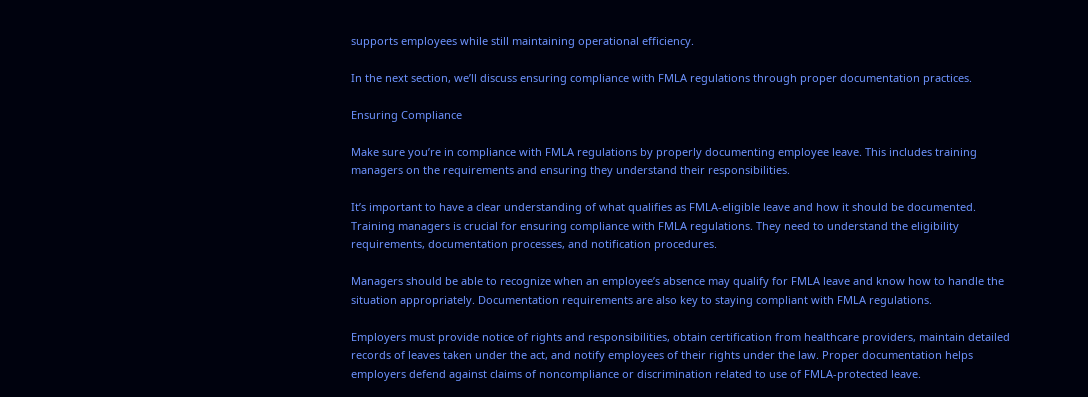supports employees while still maintaining operational efficiency.

In the next section, we’ll discuss ensuring compliance with FMLA regulations through proper documentation practices.

Ensuring Compliance

Make sure you’re in compliance with FMLA regulations by properly documenting employee leave. This includes training managers on the requirements and ensuring they understand their responsibilities.

It’s important to have a clear understanding of what qualifies as FMLA-eligible leave and how it should be documented. Training managers is crucial for ensuring compliance with FMLA regulations. They need to understand the eligibility requirements, documentation processes, and notification procedures.

Managers should be able to recognize when an employee’s absence may qualify for FMLA leave and know how to handle the situation appropriately. Documentation requirements are also key to staying compliant with FMLA regulations.

Employers must provide notice of rights and responsibilities, obtain certification from healthcare providers, maintain detailed records of leaves taken under the act, and notify employees of their rights under the law. Proper documentation helps employers defend against claims of noncompliance or discrimination related to use of FMLA-protected leave.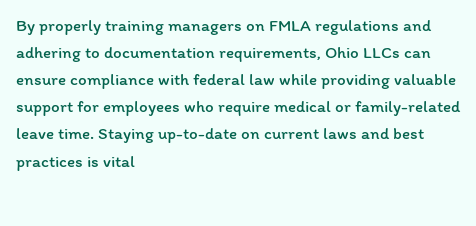By properly training managers on FMLA regulations and adhering to documentation requirements, Ohio LLCs can ensure compliance with federal law while providing valuable support for employees who require medical or family-related leave time. Staying up-to-date on current laws and best practices is vital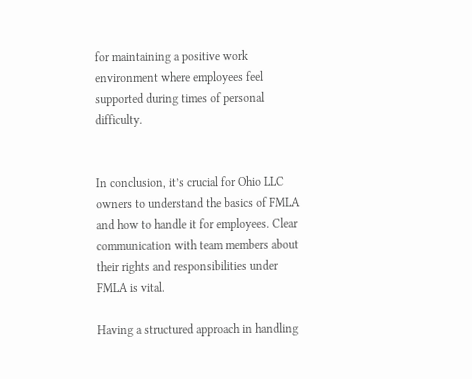for maintaining a positive work environment where employees feel supported during times of personal difficulty.


In conclusion, it’s crucial for Ohio LLC owners to understand the basics of FMLA and how to handle it for employees. Clear communication with team members about their rights and responsibilities under FMLA is vital.

Having a structured approach in handling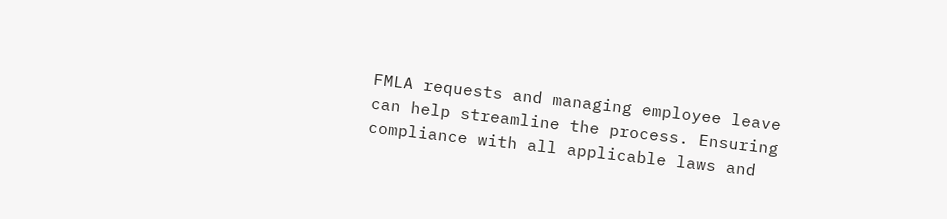FMLA requests and managing employee leave can help streamline the process. Ensuring compliance with all applicable laws and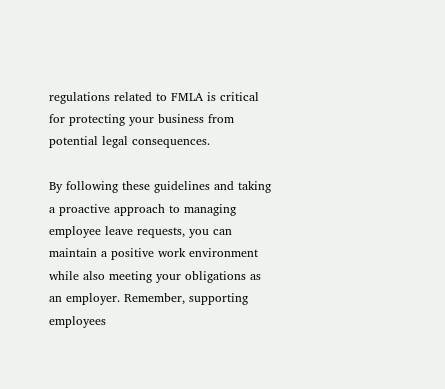regulations related to FMLA is critical for protecting your business from potential legal consequences.

By following these guidelines and taking a proactive approach to managing employee leave requests, you can maintain a positive work environment while also meeting your obligations as an employer. Remember, supporting employees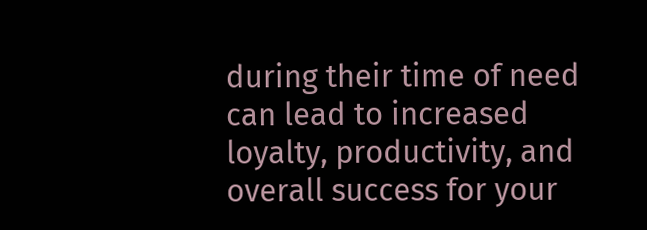during their time of need can lead to increased loyalty, productivity, and overall success for your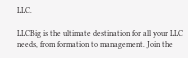LLC.

LLCBig is the ultimate destination for all your LLC needs, from formation to management. Join the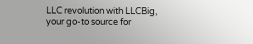LLC revolution with LLCBig, your go-to source for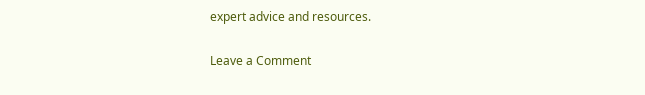expert advice and resources.

Leave a Comment